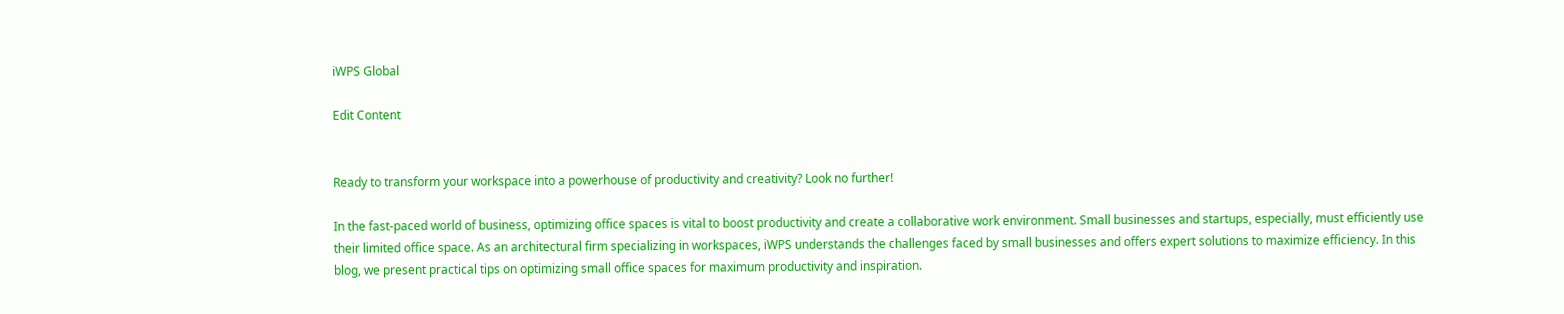iWPS Global

Edit Content


Ready to transform your workspace into a powerhouse of productivity and creativity? Look no further!

In the fast-paced world of business, optimizing office spaces is vital to boost productivity and create a collaborative work environment. Small businesses and startups, especially, must efficiently use their limited office space. As an architectural firm specializing in workspaces, iWPS understands the challenges faced by small businesses and offers expert solutions to maximize efficiency. In this blog, we present practical tips on optimizing small office spaces for maximum productivity and inspiration.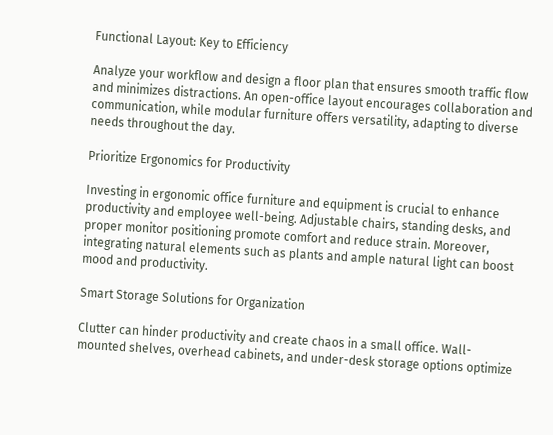Functional Layout: Key to Efficiency

Analyze your workflow and design a floor plan that ensures smooth traffic flow and minimizes distractions. An open-office layout encourages collaboration and communication, while modular furniture offers versatility, adapting to diverse needs throughout the day.

Prioritize Ergonomics for Productivity

Investing in ergonomic office furniture and equipment is crucial to enhance productivity and employee well-being. Adjustable chairs, standing desks, and proper monitor positioning promote comfort and reduce strain. Moreover, integrating natural elements such as plants and ample natural light can boost mood and productivity.

Smart Storage Solutions for Organization

Clutter can hinder productivity and create chaos in a small office. Wall-mounted shelves, overhead cabinets, and under-desk storage options optimize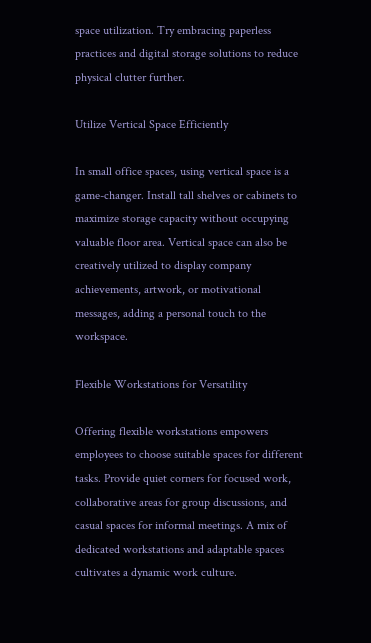space utilization. Try embracing paperless practices and digital storage solutions to reduce physical clutter further.

Utilize Vertical Space Efficiently

In small office spaces, using vertical space is a game-changer. Install tall shelves or cabinets to maximize storage capacity without occupying valuable floor area. Vertical space can also be creatively utilized to display company achievements, artwork, or motivational messages, adding a personal touch to the workspace.

Flexible Workstations for Versatility

Offering flexible workstations empowers employees to choose suitable spaces for different tasks. Provide quiet corners for focused work, collaborative areas for group discussions, and casual spaces for informal meetings. A mix of dedicated workstations and adaptable spaces cultivates a dynamic work culture.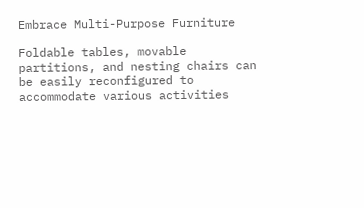Embrace Multi-Purpose Furniture

Foldable tables, movable partitions, and nesting chairs can be easily reconfigured to accommodate various activities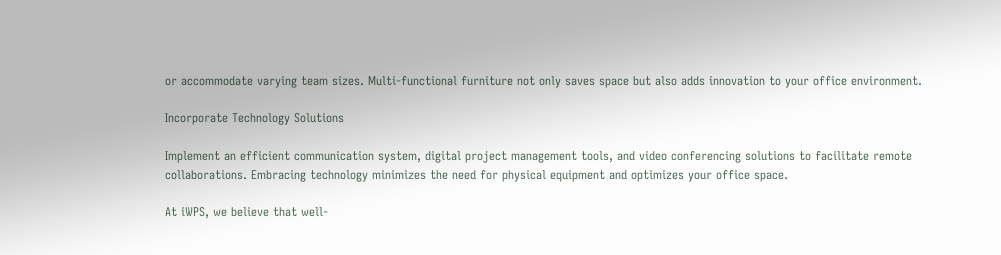or accommodate varying team sizes. Multi-functional furniture not only saves space but also adds innovation to your office environment.

Incorporate Technology Solutions

Implement an efficient communication system, digital project management tools, and video conferencing solutions to facilitate remote collaborations. Embracing technology minimizes the need for physical equipment and optimizes your office space.

At iWPS, we believe that well-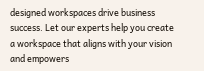designed workspaces drive business success. Let our experts help you create a workspace that aligns with your vision and empowers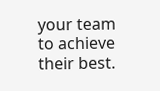your team to achieve their best.